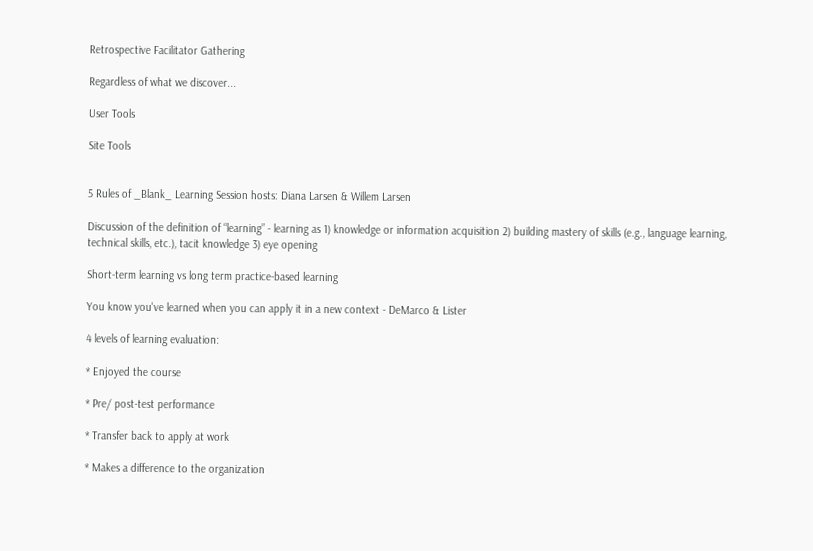Retrospective Facilitator Gathering

Regardless of what we discover...

User Tools

Site Tools


5 Rules of _Blank_ Learning Session hosts: Diana Larsen & Willem Larsen

Discussion of the definition of “learning” - learning as 1) knowledge or information acquisition 2) building mastery of skills (e.g., language learning, technical skills, etc.), tacit knowledge 3) eye opening

Short-term learning vs long term practice-based learning

You know you've learned when you can apply it in a new context - DeMarco & Lister

4 levels of learning evaluation:

* Enjoyed the course

* Pre/ post-test performance

* Transfer back to apply at work

* Makes a difference to the organization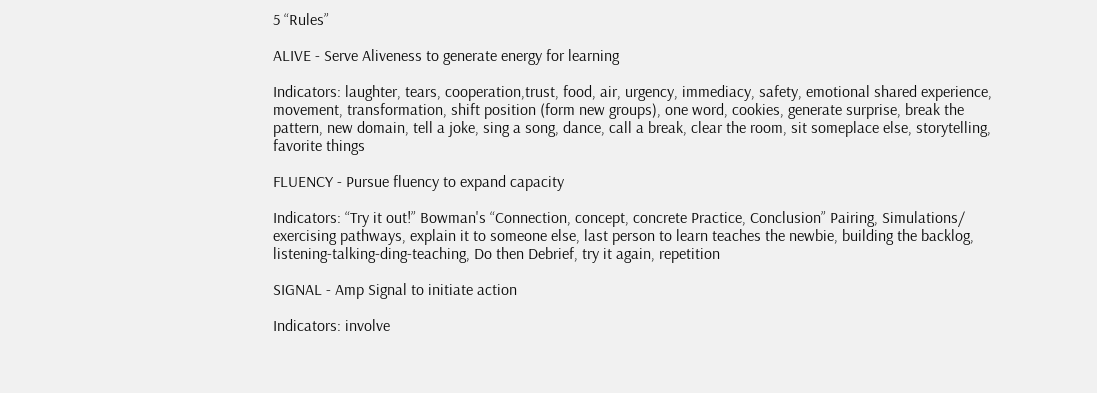5 “Rules”

ALIVE - Serve Aliveness to generate energy for learning

Indicators: laughter, tears, cooperation,trust, food, air, urgency, immediacy, safety, emotional shared experience, movement, transformation, shift position (form new groups), one word, cookies, generate surprise, break the pattern, new domain, tell a joke, sing a song, dance, call a break, clear the room, sit someplace else, storytelling, favorite things

FLUENCY - Pursue fluency to expand capacity

Indicators: “Try it out!” Bowman's “Connection, concept, concrete Practice, Conclusion” Pairing, Simulations/ exercising pathways, explain it to someone else, last person to learn teaches the newbie, building the backlog, listening-talking-ding-teaching, Do then Debrief, try it again, repetition

SIGNAL - Amp Signal to initiate action

Indicators: involve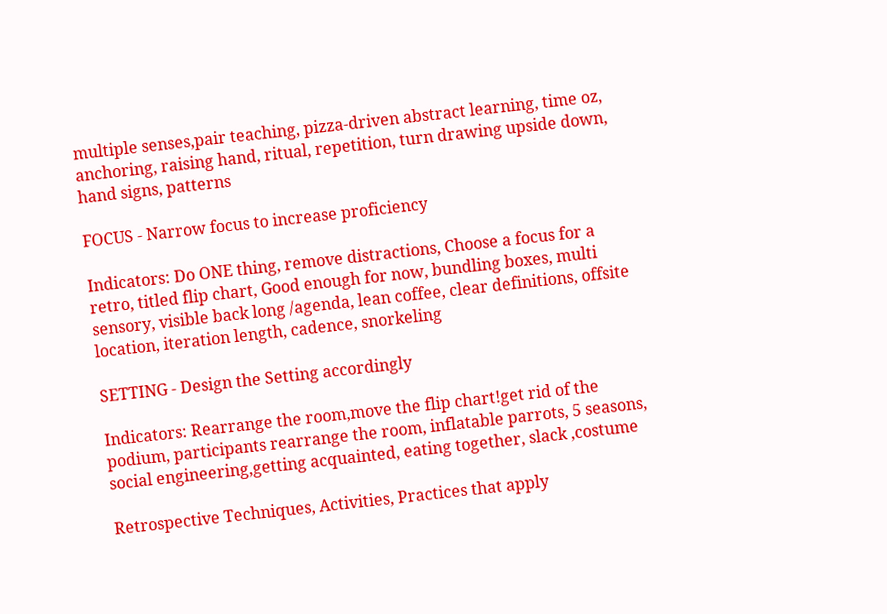multiple senses,pair teaching, pizza-driven abstract learning, time oz, anchoring, raising hand, ritual, repetition, turn drawing upside down, hand signs, patterns

FOCUS - Narrow focus to increase proficiency

Indicators: Do ONE thing, remove distractions, Choose a focus for a retro, titled flip chart, Good enough for now, bundling boxes, multi sensory, visible back long /agenda, lean coffee, clear definitions, offsite location, iteration length, cadence, snorkeling

SETTING - Design the Setting accordingly

Indicators: Rearrange the room,move the flip chart!get rid of the podium, participants rearrange the room, inflatable parrots, 5 seasons, social engineering,getting acquainted, eating together, slack ,costume

Retrospective Techniques, Activities, Practices that apply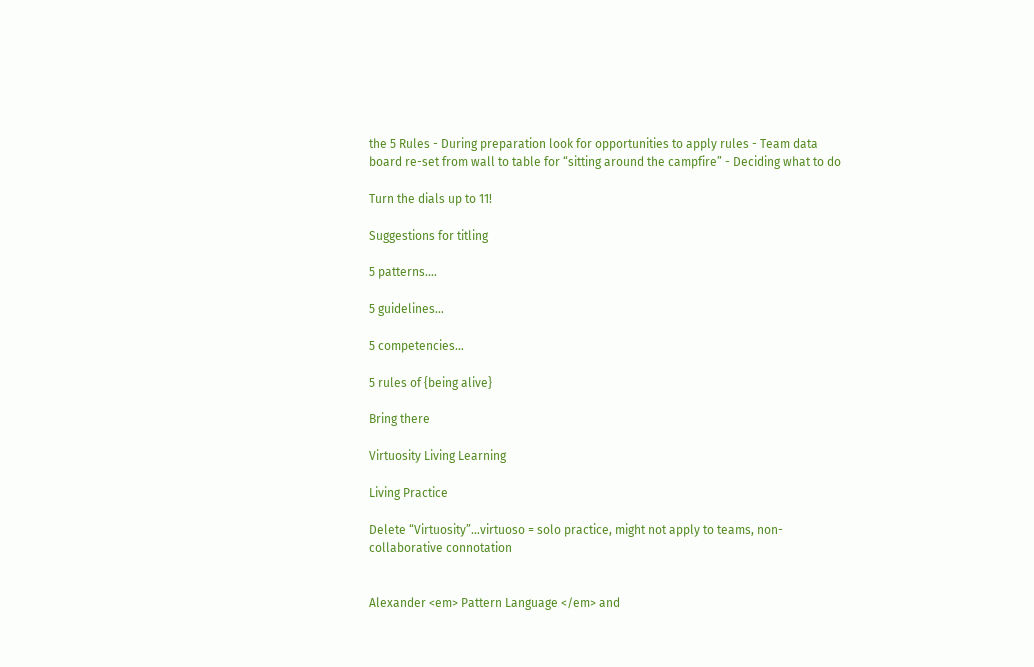the 5 Rules - During preparation look for opportunities to apply rules - Team data board re-set from wall to table for “sitting around the campfire” - Deciding what to do

Turn the dials up to 11!

Suggestions for titling

5 patterns….

5 guidelines…

5 competencies…

5 rules of {being alive}

Bring there

Virtuosity Living Learning

Living Practice

Delete “Virtuosity”…virtuoso = solo practice, might not apply to teams, non-collaborative connotation


Alexander <em> Pattern Language </em> and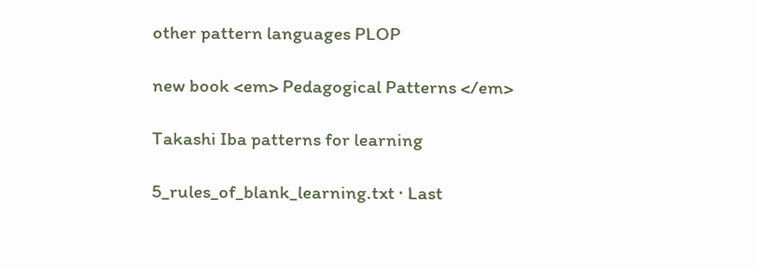other pattern languages PLOP

new book <em> Pedagogical Patterns </em>

Takashi Iba patterns for learning

5_rules_of_blank_learning.txt · Last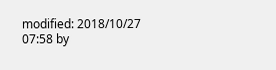modified: 2018/10/27 07:58 by